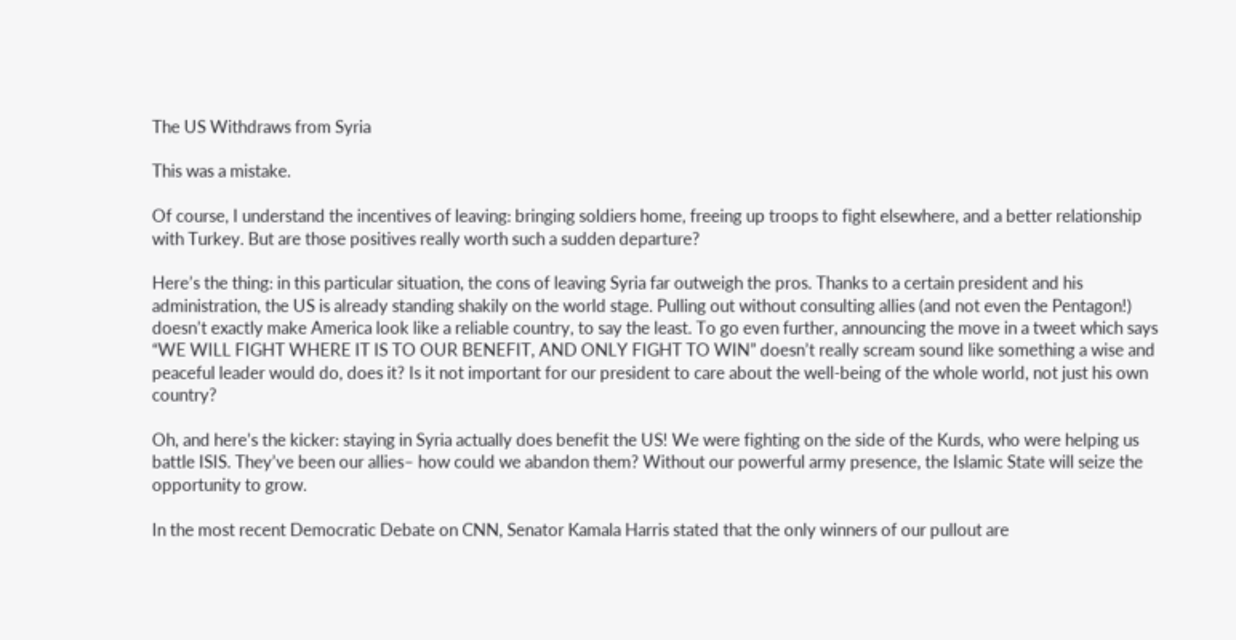The US Withdraws from Syria

This was a mistake.

Of course, I understand the incentives of leaving: bringing soldiers home, freeing up troops to fight elsewhere, and a better relationship with Turkey. But are those positives really worth such a sudden departure?

Here’s the thing: in this particular situation, the cons of leaving Syria far outweigh the pros. Thanks to a certain president and his administration, the US is already standing shakily on the world stage. Pulling out without consulting allies (and not even the Pentagon!) doesn’t exactly make America look like a reliable country, to say the least. To go even further, announcing the move in a tweet which says “WE WILL FIGHT WHERE IT IS TO OUR BENEFIT, AND ONLY FIGHT TO WIN” doesn’t really scream sound like something a wise and peaceful leader would do, does it? Is it not important for our president to care about the well-being of the whole world, not just his own country?

Oh, and here’s the kicker: staying in Syria actually does benefit the US! We were fighting on the side of the Kurds, who were helping us battle ISIS. They’ve been our allies– how could we abandon them? Without our powerful army presence, the Islamic State will seize the opportunity to grow.

In the most recent Democratic Debate on CNN, Senator Kamala Harris stated that the only winners of our pullout are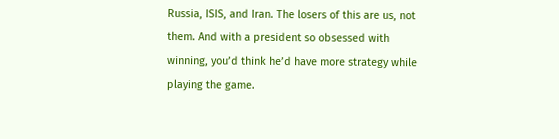Russia, ISIS, and Iran. The losers of this are us, not them. And with a president so obsessed with winning, you’d think he’d have more strategy while playing the game.